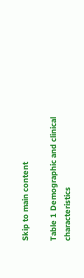Skip to main content

Table 1 Demographic and clinical characteristics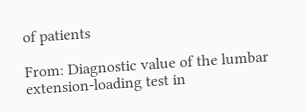of patients

From: Diagnostic value of the lumbar extension-loading test in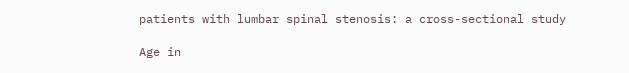patients with lumbar spinal stenosis: a cross-sectional study

Age in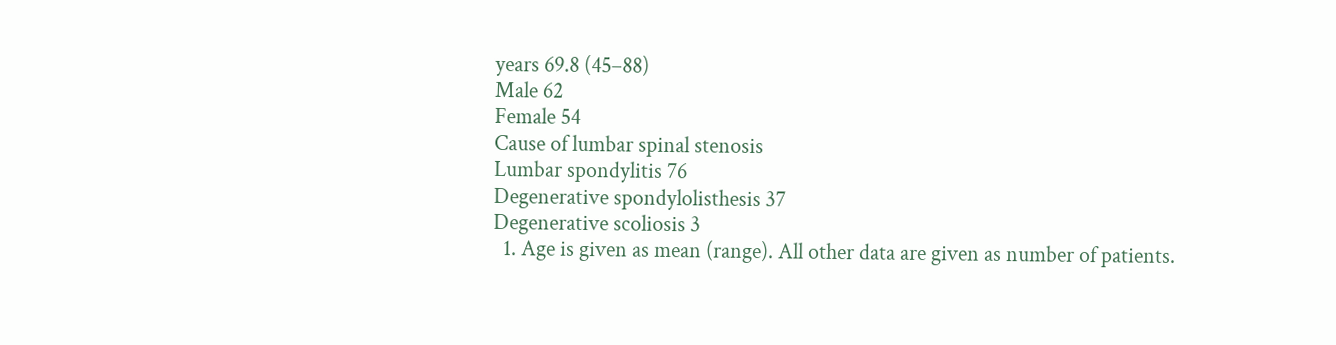years 69.8 (45–88)
Male 62
Female 54
Cause of lumbar spinal stenosis
Lumbar spondylitis 76
Degenerative spondylolisthesis 37
Degenerative scoliosis 3
  1. Age is given as mean (range). All other data are given as number of patients.